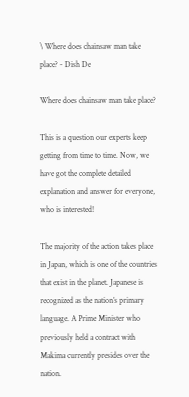\ Where does chainsaw man take place? - Dish De

Where does chainsaw man take place?

This is a question our experts keep getting from time to time. Now, we have got the complete detailed explanation and answer for everyone, who is interested!

The majority of the action takes place in Japan, which is one of the countries that exist in the planet. Japanese is recognized as the nation’s primary language. A Prime Minister who previously held a contract with Makima currently presides over the nation.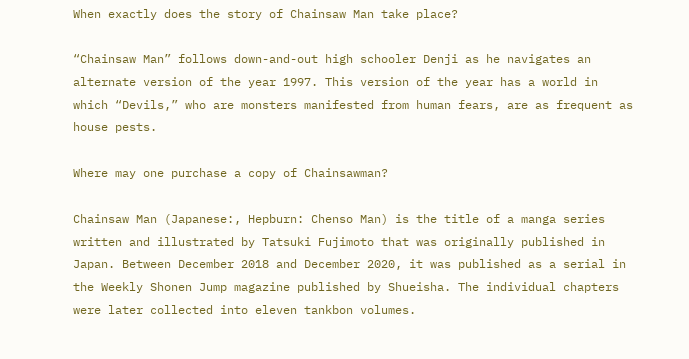When exactly does the story of Chainsaw Man take place?

“Chainsaw Man” follows down-and-out high schooler Denji as he navigates an alternate version of the year 1997. This version of the year has a world in which “Devils,” who are monsters manifested from human fears, are as frequent as house pests.

Where may one purchase a copy of Chainsawman?

Chainsaw Man (Japanese:, Hepburn: Chenso Man) is the title of a manga series written and illustrated by Tatsuki Fujimoto that was originally published in Japan. Between December 2018 and December 2020, it was published as a serial in the Weekly Shonen Jump magazine published by Shueisha. The individual chapters were later collected into eleven tankbon volumes.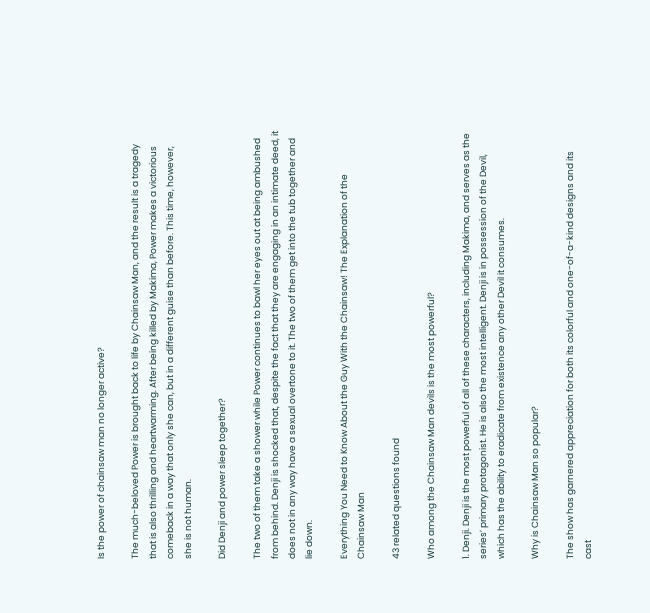Is the power of chainsaw man no longer active?

The much-beloved Power is brought back to life by Chainsaw Man, and the result is a tragedy that is also thrilling and heartwarming. After being killed by Makima, Power makes a victorious comeback in a way that only she can, but in a different guise than before. This time, however, she is not human.

Did Denji and power sleep together?

The two of them take a shower while Power continues to bawl her eyes out at being ambushed from behind. Denji is shocked that, despite the fact that they are engaging in an intimate deed, it does not in any way have a sexual overtone to it. The two of them get into the tub together and lie down.

Everything You Need to Know About the Guy With the Chainsaw! The Explanation of the Chainsaw Man

43 related questions found

Who among the Chainsaw Man devils is the most powerful?

1. Denji. Denji is the most powerful of all of these characters, including Makima, and serves as the series’ primary protagonist. He is also the most intelligent. Denji is in possession of the Devil, which has the ability to eradicate from existence any other Devil it consumes.

Why is Chainsaw Man so popular?

The show has garnered appreciation for both its colorful and one-of-a-kind designs and its cast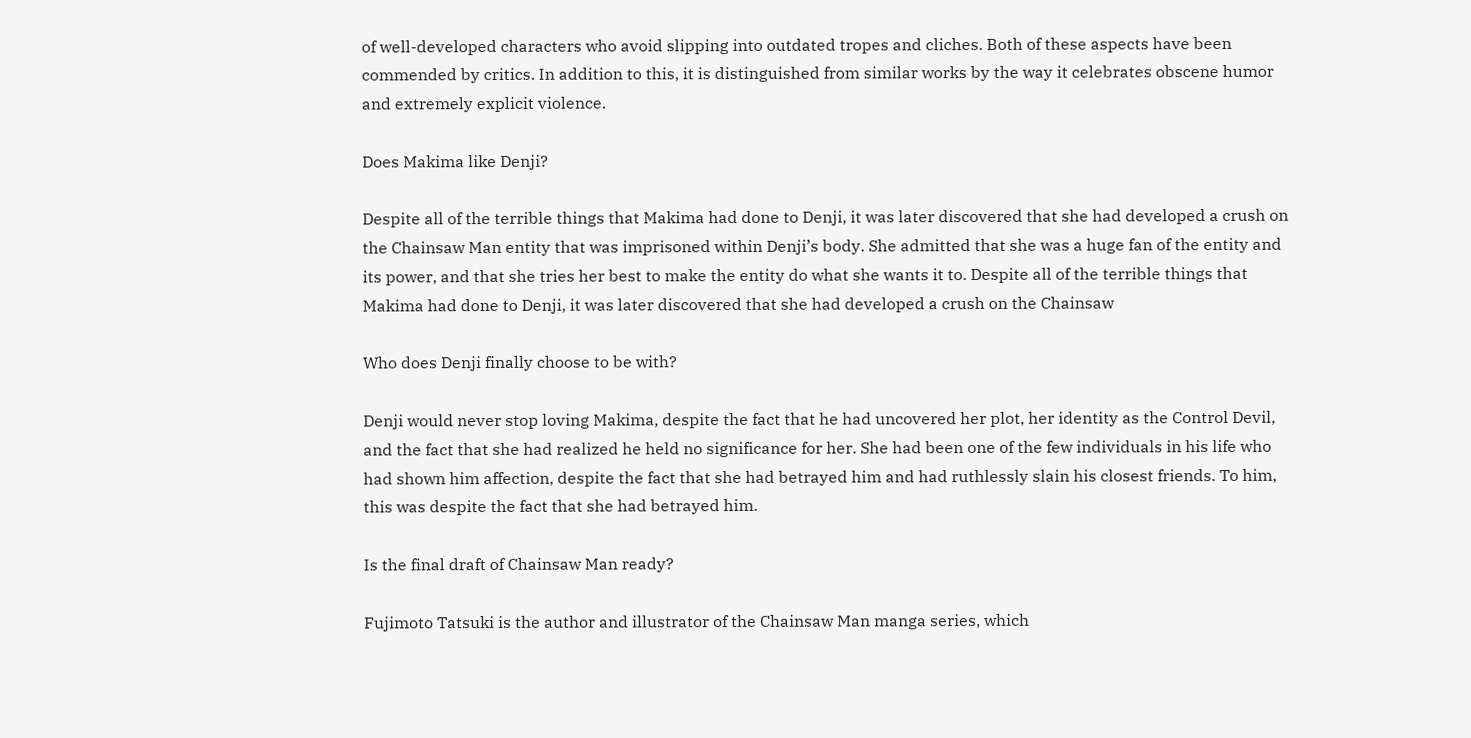of well-developed characters who avoid slipping into outdated tropes and cliches. Both of these aspects have been commended by critics. In addition to this, it is distinguished from similar works by the way it celebrates obscene humor and extremely explicit violence.

Does Makima like Denji?

Despite all of the terrible things that Makima had done to Denji, it was later discovered that she had developed a crush on the Chainsaw Man entity that was imprisoned within Denji’s body. She admitted that she was a huge fan of the entity and its power, and that she tries her best to make the entity do what she wants it to. Despite all of the terrible things that Makima had done to Denji, it was later discovered that she had developed a crush on the Chainsaw

Who does Denji finally choose to be with?

Denji would never stop loving Makima, despite the fact that he had uncovered her plot, her identity as the Control Devil, and the fact that she had realized he held no significance for her. She had been one of the few individuals in his life who had shown him affection, despite the fact that she had betrayed him and had ruthlessly slain his closest friends. To him, this was despite the fact that she had betrayed him.

Is the final draft of Chainsaw Man ready?

Fujimoto Tatsuki is the author and illustrator of the Chainsaw Man manga series, which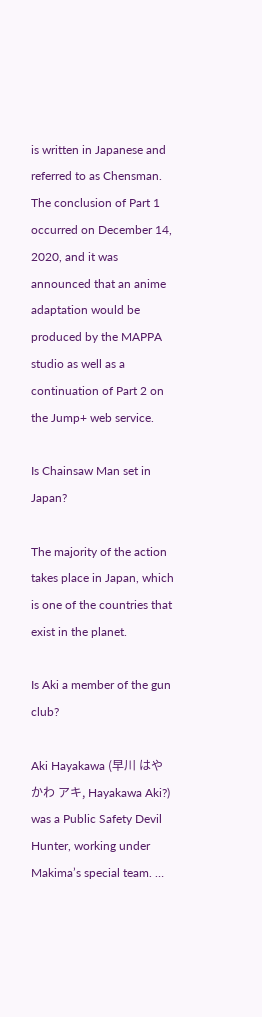is written in Japanese and referred to as Chensman. The conclusion of Part 1 occurred on December 14, 2020, and it was announced that an anime adaptation would be produced by the MAPPA studio as well as a continuation of Part 2 on the Jump+ web service.

Is Chainsaw Man set in Japan?

The majority of the action takes place in Japan, which is one of the countries that exist in the planet.

Is Aki a member of the gun club?

Aki Hayakawa (早川 はやかわ アキ, Hayakawa Aki?) was a Public Safety Devil Hunter, working under Makima’s special team. …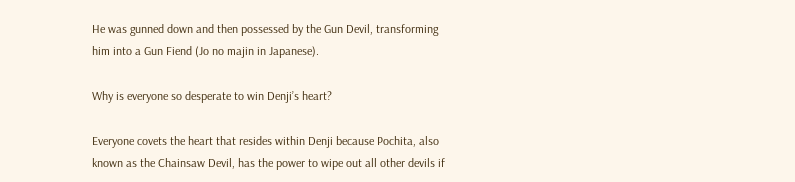He was gunned down and then possessed by the Gun Devil, transforming him into a Gun Fiend (Jo no majin in Japanese).

Why is everyone so desperate to win Denji’s heart?

Everyone covets the heart that resides within Denji because Pochita, also known as the Chainsaw Devil, has the power to wipe out all other devils if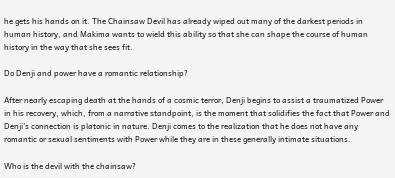he gets his hands on it. The Chainsaw Devil has already wiped out many of the darkest periods in human history, and Makima wants to wield this ability so that she can shape the course of human history in the way that she sees fit.

Do Denji and power have a romantic relationship?

After nearly escaping death at the hands of a cosmic terror, Denji begins to assist a traumatized Power in his recovery, which, from a narrative standpoint, is the moment that solidifies the fact that Power and Denji’s connection is platonic in nature. Denji comes to the realization that he does not have any romantic or sexual sentiments with Power while they are in these generally intimate situations.

Who is the devil with the chainsaw?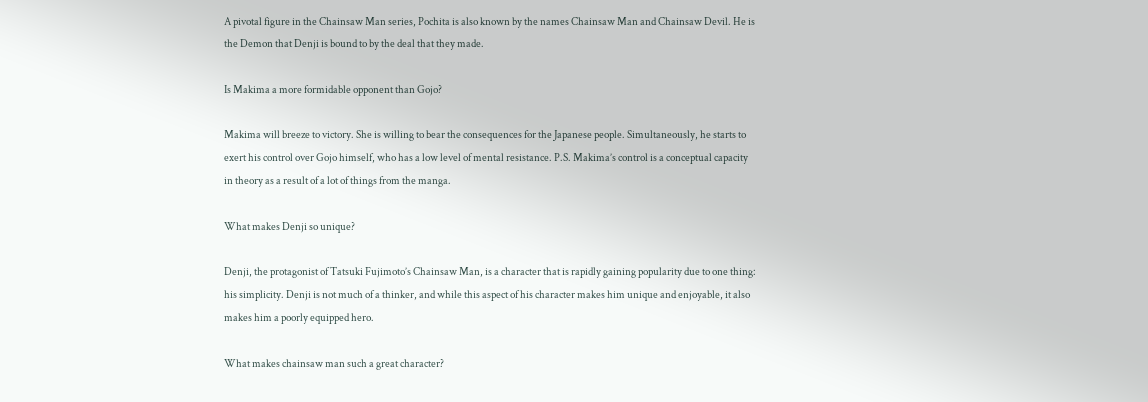A pivotal figure in the Chainsaw Man series, Pochita is also known by the names Chainsaw Man and Chainsaw Devil. He is the Demon that Denji is bound to by the deal that they made.

Is Makima a more formidable opponent than Gojo?

Makima will breeze to victory. She is willing to bear the consequences for the Japanese people. Simultaneously, he starts to exert his control over Gojo himself, who has a low level of mental resistance. P.S. Makima’s control is a conceptual capacity in theory as a result of a lot of things from the manga.

What makes Denji so unique?

Denji, the protagonist of Tatsuki Fujimoto’s Chainsaw Man, is a character that is rapidly gaining popularity due to one thing: his simplicity. Denji is not much of a thinker, and while this aspect of his character makes him unique and enjoyable, it also makes him a poorly equipped hero.

What makes chainsaw man such a great character?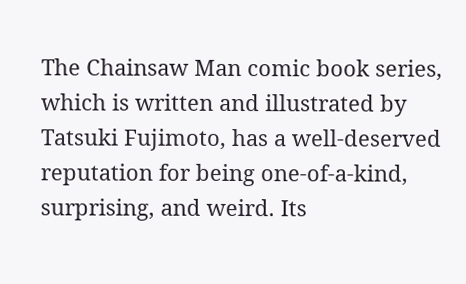The Chainsaw Man comic book series, which is written and illustrated by Tatsuki Fujimoto, has a well-deserved reputation for being one-of-a-kind, surprising, and weird. Its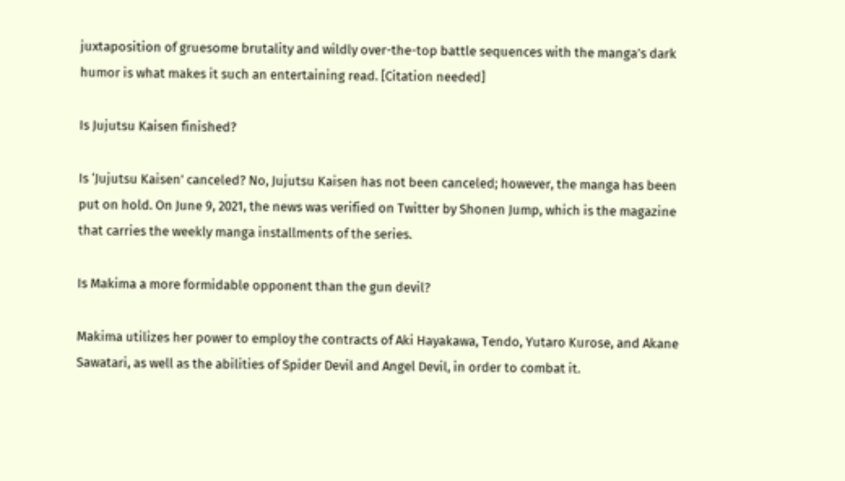juxtaposition of gruesome brutality and wildly over-the-top battle sequences with the manga’s dark humor is what makes it such an entertaining read. [Citation needed]

Is Jujutsu Kaisen finished?

Is ‘Jujutsu Kaisen’ canceled? No, Jujutsu Kaisen has not been canceled; however, the manga has been put on hold. On June 9, 2021, the news was verified on Twitter by Shonen Jump, which is the magazine that carries the weekly manga installments of the series.

Is Makima a more formidable opponent than the gun devil?

Makima utilizes her power to employ the contracts of Aki Hayakawa, Tendo, Yutaro Kurose, and Akane Sawatari, as well as the abilities of Spider Devil and Angel Devil, in order to combat it.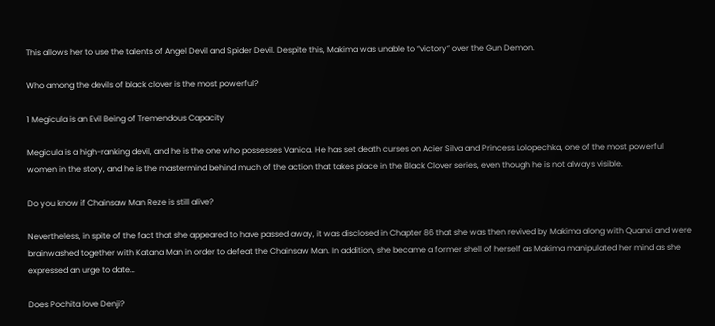This allows her to use the talents of Angel Devil and Spider Devil. Despite this, Makima was unable to “victory” over the Gun Demon.

Who among the devils of black clover is the most powerful?

1 Megicula is an Evil Being of Tremendous Capacity

Megicula is a high-ranking devil, and he is the one who possesses Vanica. He has set death curses on Acier Silva and Princess Lolopechka, one of the most powerful women in the story, and he is the mastermind behind much of the action that takes place in the Black Clover series, even though he is not always visible.

Do you know if Chainsaw Man Reze is still alive?

Nevertheless, in spite of the fact that she appeared to have passed away, it was disclosed in Chapter 86 that she was then revived by Makima along with Quanxi and were brainwashed together with Katana Man in order to defeat the Chainsaw Man. In addition, she became a former shell of herself as Makima manipulated her mind as she expressed an urge to date…

Does Pochita love Denji?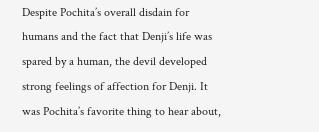Despite Pochita’s overall disdain for humans and the fact that Denji’s life was spared by a human, the devil developed strong feelings of affection for Denji. It was Pochita’s favorite thing to hear about,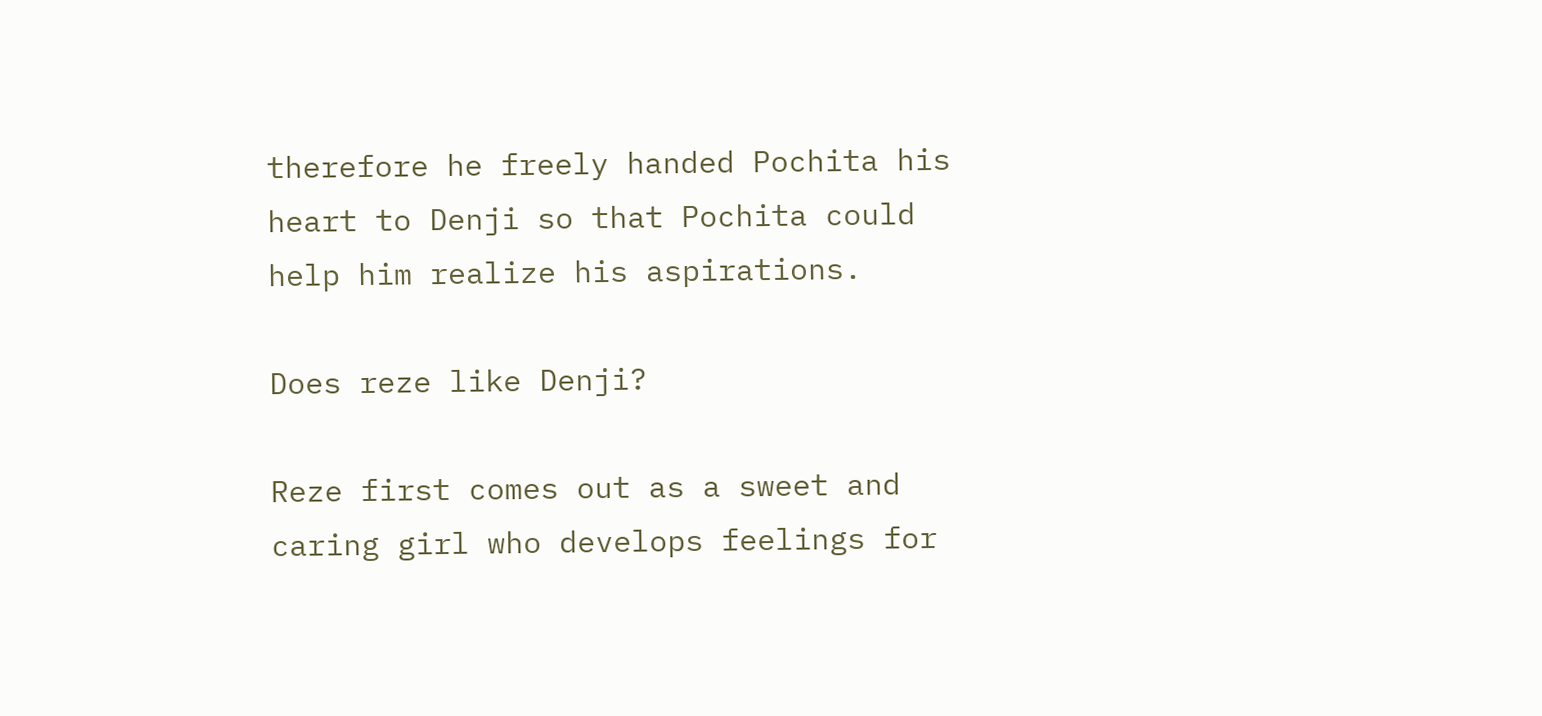therefore he freely handed Pochita his heart to Denji so that Pochita could help him realize his aspirations.

Does reze like Denji?

Reze first comes out as a sweet and caring girl who develops feelings for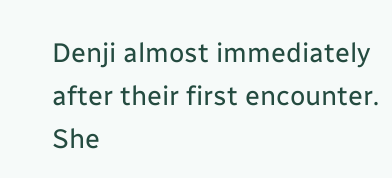Denji almost immediately after their first encounter. She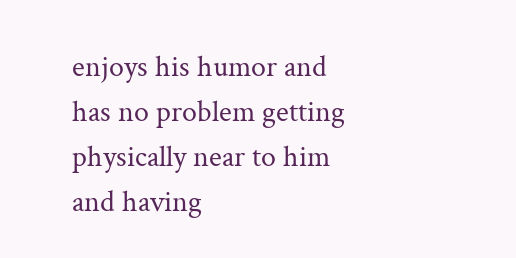enjoys his humor and has no problem getting physically near to him and having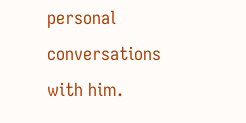personal conversations with him.